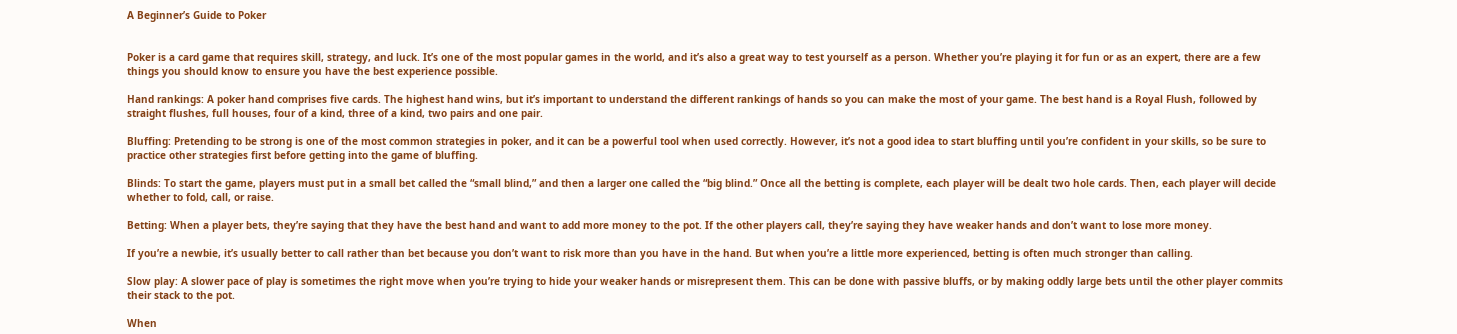A Beginner’s Guide to Poker


Poker is a card game that requires skill, strategy, and luck. It’s one of the most popular games in the world, and it’s also a great way to test yourself as a person. Whether you’re playing it for fun or as an expert, there are a few things you should know to ensure you have the best experience possible.

Hand rankings: A poker hand comprises five cards. The highest hand wins, but it’s important to understand the different rankings of hands so you can make the most of your game. The best hand is a Royal Flush, followed by straight flushes, full houses, four of a kind, three of a kind, two pairs and one pair.

Bluffing: Pretending to be strong is one of the most common strategies in poker, and it can be a powerful tool when used correctly. However, it’s not a good idea to start bluffing until you’re confident in your skills, so be sure to practice other strategies first before getting into the game of bluffing.

Blinds: To start the game, players must put in a small bet called the “small blind,” and then a larger one called the “big blind.” Once all the betting is complete, each player will be dealt two hole cards. Then, each player will decide whether to fold, call, or raise.

Betting: When a player bets, they’re saying that they have the best hand and want to add more money to the pot. If the other players call, they’re saying they have weaker hands and don’t want to lose more money.

If you’re a newbie, it’s usually better to call rather than bet because you don’t want to risk more than you have in the hand. But when you’re a little more experienced, betting is often much stronger than calling.

Slow play: A slower pace of play is sometimes the right move when you’re trying to hide your weaker hands or misrepresent them. This can be done with passive bluffs, or by making oddly large bets until the other player commits their stack to the pot.

When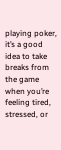playing poker, it’s a good idea to take breaks from the game when you’re feeling tired, stressed, or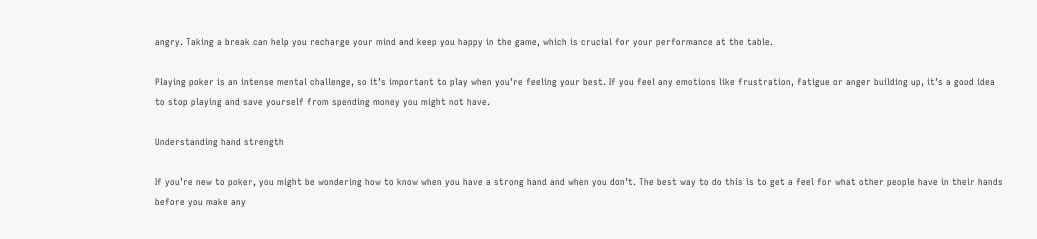angry. Taking a break can help you recharge your mind and keep you happy in the game, which is crucial for your performance at the table.

Playing poker is an intense mental challenge, so it’s important to play when you’re feeling your best. If you feel any emotions like frustration, fatigue or anger building up, it’s a good idea to stop playing and save yourself from spending money you might not have.

Understanding hand strength

If you’re new to poker, you might be wondering how to know when you have a strong hand and when you don’t. The best way to do this is to get a feel for what other people have in their hands before you make any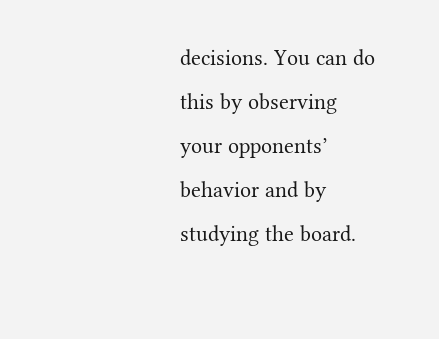decisions. You can do this by observing your opponents’ behavior and by studying the board.